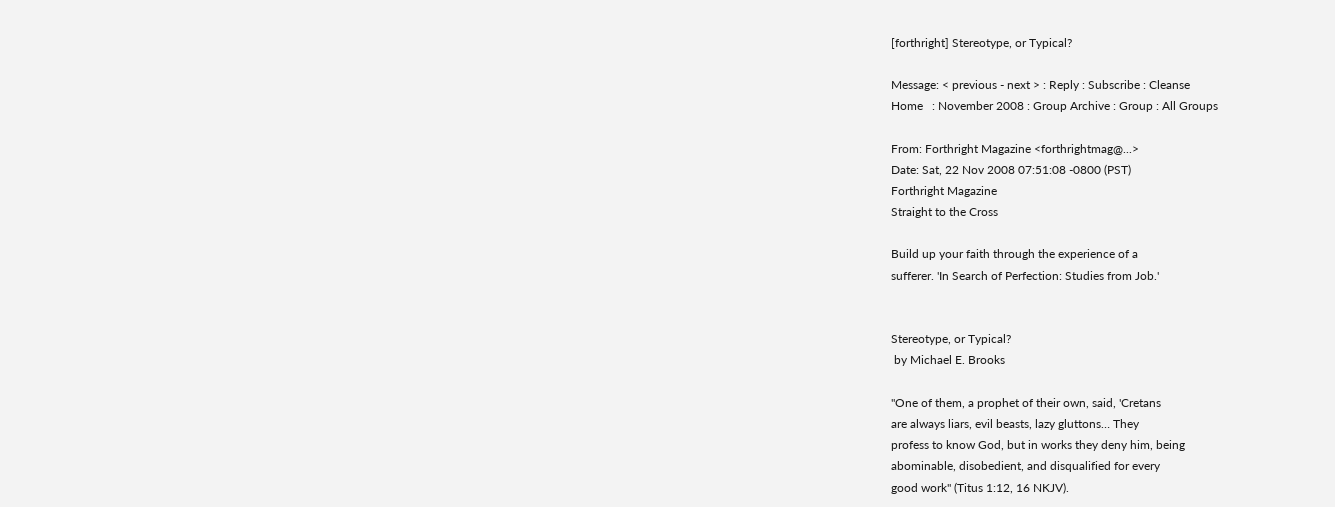[forthright] Stereotype, or Typical?

Message: < previous - next > : Reply : Subscribe : Cleanse
Home   : November 2008 : Group Archive : Group : All Groups

From: Forthright Magazine <forthrightmag@...>
Date: Sat, 22 Nov 2008 07:51:08 -0800 (PST)
Forthright Magazine
Straight to the Cross

Build up your faith through the experience of a
sufferer. 'In Search of Perfection: Studies from Job.'


Stereotype, or Typical?
 by Michael E. Brooks

"One of them, a prophet of their own, said, 'Cretans
are always liars, evil beasts, lazy gluttons… They
profess to know God, but in works they deny him, being
abominable, disobedient, and disqualified for every
good work" (Titus 1:12, 16 NKJV).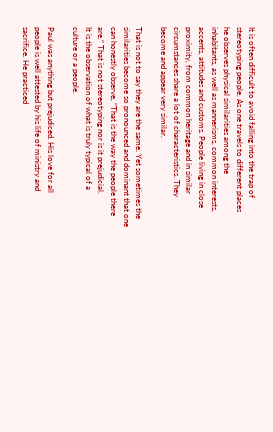It is often difficult to avoid falling into the trap of
stereotyping people. As one travels to different places
he observes physical similarities among the
inhabitants, as well as mannerisms, common interests,
accents, attitudes and customs. People living in close
proximity, from common heritage and in similar
circumstances share a lot of characteristics. They
become and appear very similar.

That is not to say they are the same. Yet sometimes the
similarities become so pronounced and dominant that one
can honestly observe, “That is the way the people there
are.” That is not stereotyping nor is it prejudicial.
It is the observation of what is truly typical of a
culture or a people.

Paul was anything but prejudiced. His love for all
people is well attested by his life of ministry and
sacrifice. He practiced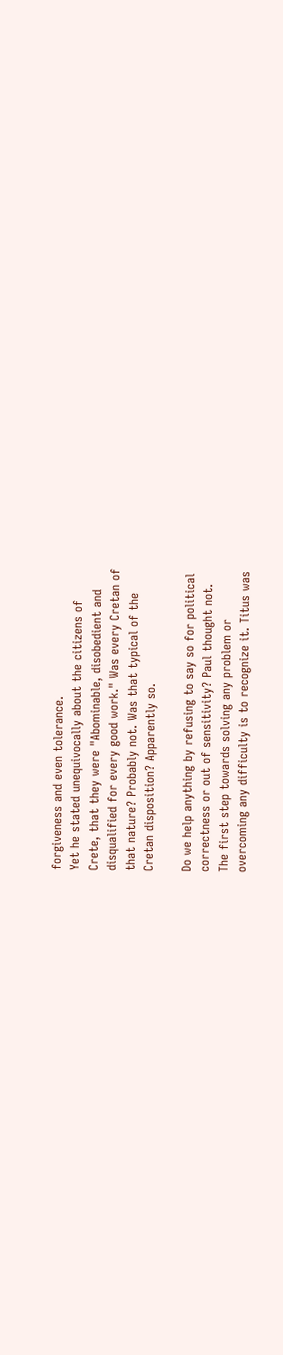forgiveness and even tolerance.
Yet he stated unequivocally about the citizens of
Crete, that they were "Abominable, disobedient and
disqualified for every good work." Was every Cretan of
that nature? Probably not. Was that typical of the
Cretan disposition? Apparently so.

Do we help anything by refusing to say so for political
correctness or out of sensitivity? Paul thought not.
The first step towards solving any problem or
overcoming any difficulty is to recognize it. Titus was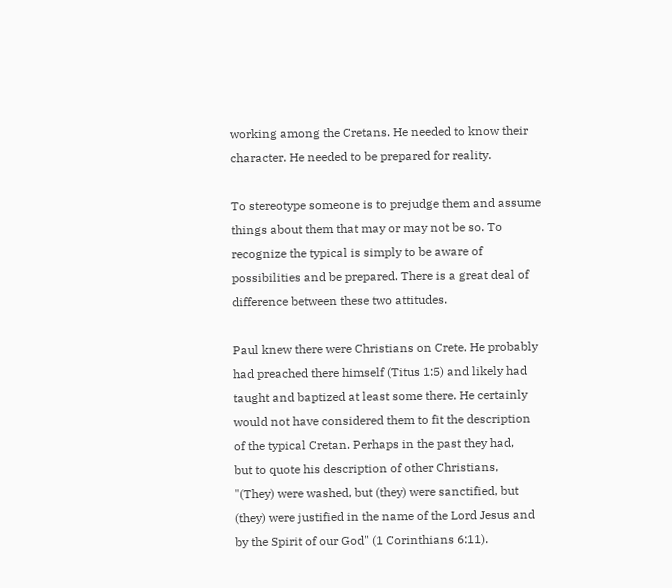working among the Cretans. He needed to know their
character. He needed to be prepared for reality.

To stereotype someone is to prejudge them and assume
things about them that may or may not be so. To
recognize the typical is simply to be aware of
possibilities and be prepared. There is a great deal of
difference between these two attitudes.

Paul knew there were Christians on Crete. He probably
had preached there himself (Titus 1:5) and likely had
taught and baptized at least some there. He certainly
would not have considered them to fit the description
of the typical Cretan. Perhaps in the past they had,
but to quote his description of other Christians,
"(They) were washed, but (they) were sanctified, but
(they) were justified in the name of the Lord Jesus and
by the Spirit of our God" (1 Corinthians 6:11).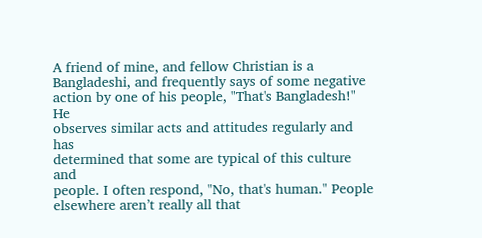A friend of mine, and fellow Christian is a
Bangladeshi, and frequently says of some negative
action by one of his people, "That's Bangladesh!" He
observes similar acts and attitudes regularly and has
determined that some are typical of this culture and
people. I often respond, "No, that's human." People
elsewhere aren’t really all that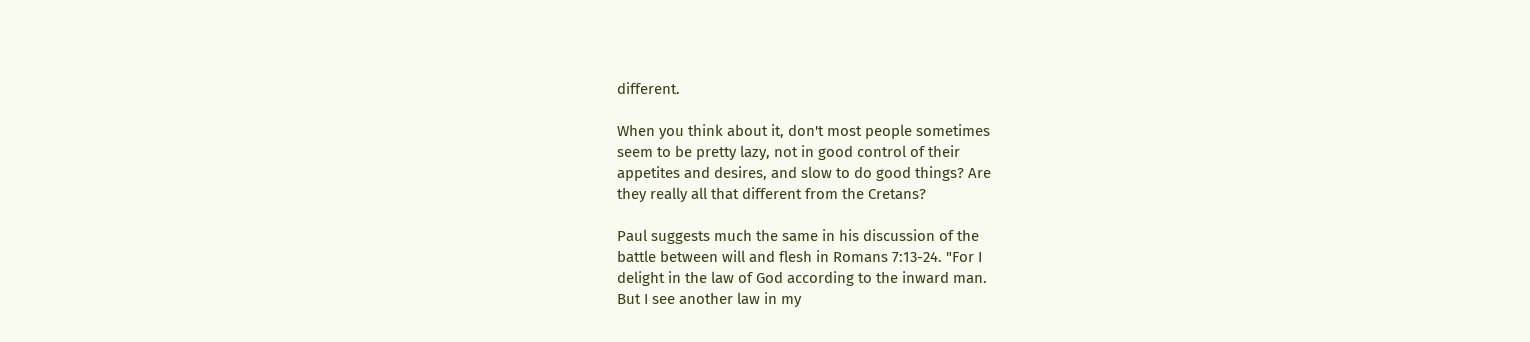different.

When you think about it, don't most people sometimes
seem to be pretty lazy, not in good control of their
appetites and desires, and slow to do good things? Are
they really all that different from the Cretans?

Paul suggests much the same in his discussion of the
battle between will and flesh in Romans 7:13-24. "For I
delight in the law of God according to the inward man.
But I see another law in my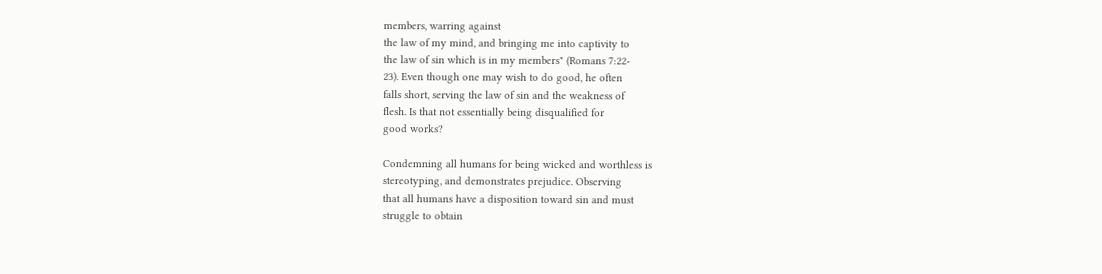members, warring against
the law of my mind, and bringing me into captivity to
the law of sin which is in my members" (Romans 7:22-
23). Even though one may wish to do good, he often
falls short, serving the law of sin and the weakness of
flesh. Is that not essentially being disqualified for
good works?

Condemning all humans for being wicked and worthless is
stereotyping, and demonstrates prejudice. Observing
that all humans have a disposition toward sin and must
struggle to obtain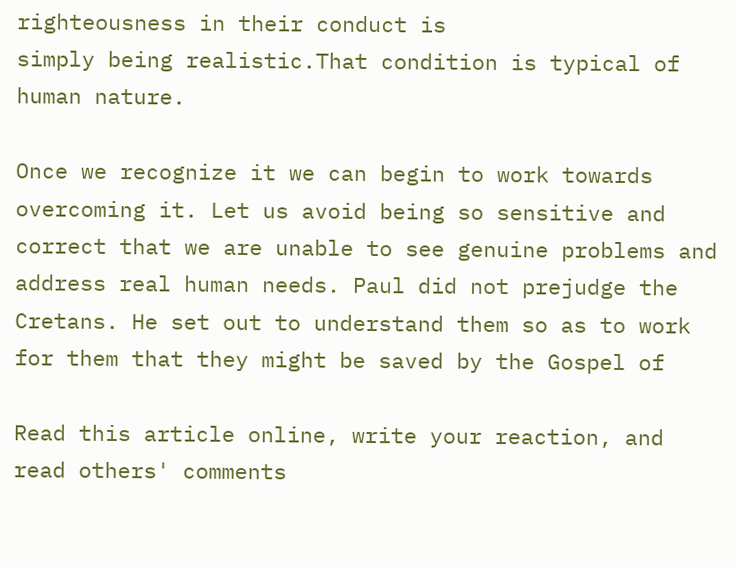righteousness in their conduct is
simply being realistic.That condition is typical of
human nature.

Once we recognize it we can begin to work towards
overcoming it. Let us avoid being so sensitive and
correct that we are unable to see genuine problems and
address real human needs. Paul did not prejudge the
Cretans. He set out to understand them so as to work
for them that they might be saved by the Gospel of

Read this article online, write your reaction, and
read others' comments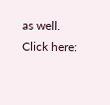as well. Click here: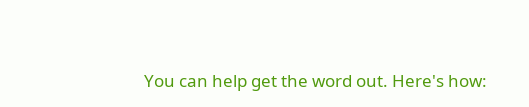You can help get the word out. Here's how: